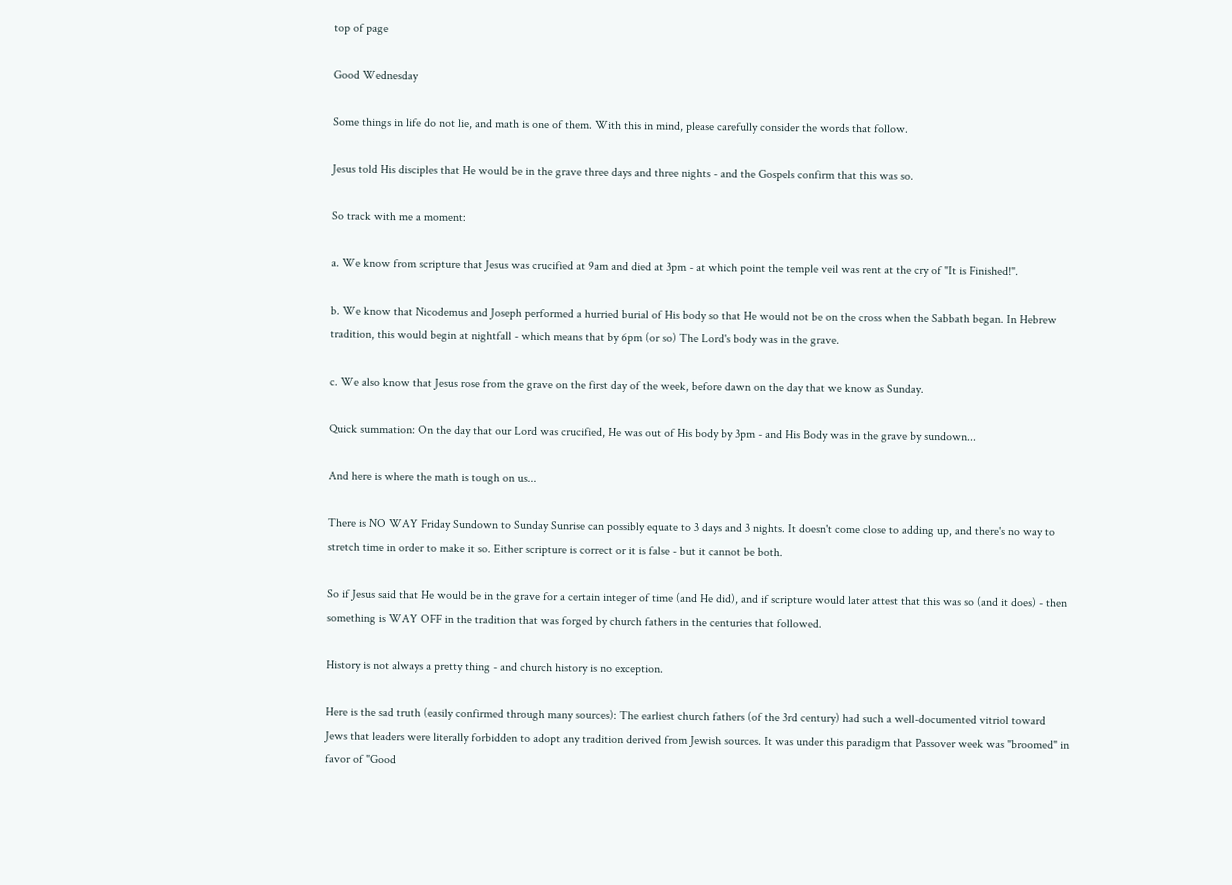top of page

Good Wednesday

Some things in life do not lie, and math is one of them. With this in mind, please carefully consider the words that follow.

Jesus told His disciples that He would be in the grave three days and three nights - and the Gospels confirm that this was so.

So track with me a moment:

a. We know from scripture that Jesus was crucified at 9am and died at 3pm - at which point the temple veil was rent at the cry of "It is Finished!".

b. We know that Nicodemus and Joseph performed a hurried burial of His body so that He would not be on the cross when the Sabbath began. In Hebrew tradition, this would begin at nightfall - which means that by 6pm (or so) The Lord's body was in the grave.

c. We also know that Jesus rose from the grave on the first day of the week, before dawn on the day that we know as Sunday.

Quick summation: On the day that our Lord was crucified, He was out of His body by 3pm - and His Body was in the grave by sundown...

And here is where the math is tough on us...

There is NO WAY Friday Sundown to Sunday Sunrise can possibly equate to 3 days and 3 nights. It doesn't come close to adding up, and there's no way to stretch time in order to make it so. Either scripture is correct or it is false - but it cannot be both.

So if Jesus said that He would be in the grave for a certain integer of time (and He did), and if scripture would later attest that this was so (and it does) - then something is WAY OFF in the tradition that was forged by church fathers in the centuries that followed.

History is not always a pretty thing - and church history is no exception.

Here is the sad truth (easily confirmed through many sources): The earliest church fathers (of the 3rd century) had such a well-documented vitriol toward Jews that leaders were literally forbidden to adopt any tradition derived from Jewish sources. It was under this paradigm that Passover week was "broomed" in favor of "Good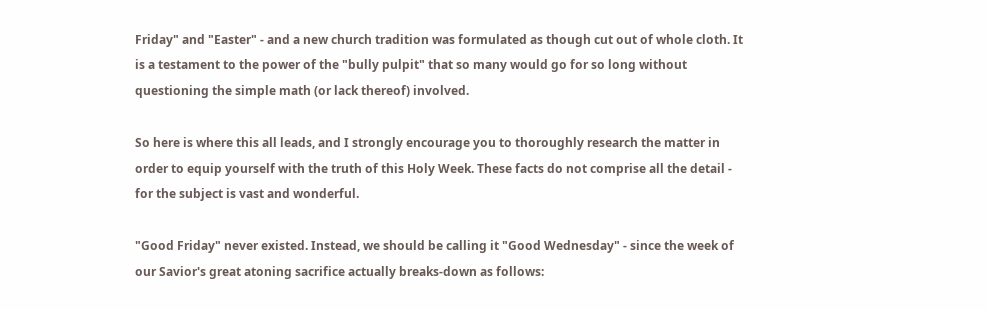Friday" and "Easter" - and a new church tradition was formulated as though cut out of whole cloth. It is a testament to the power of the "bully pulpit" that so many would go for so long without questioning the simple math (or lack thereof) involved.

So here is where this all leads, and I strongly encourage you to thoroughly research the matter in order to equip yourself with the truth of this Holy Week. These facts do not comprise all the detail - for the subject is vast and wonderful.

"Good Friday" never existed. Instead, we should be calling it "Good Wednesday" - since the week of our Savior's great atoning sacrifice actually breaks-down as follows: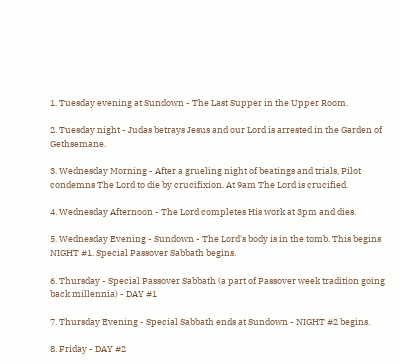1. Tuesday evening at Sundown - The Last Supper in the Upper Room.

2. Tuesday night - Judas betrays Jesus and our Lord is arrested in the Garden of Gethsemane.

3. Wednesday Morning - After a grueling night of beatings and trials, Pilot condemns The Lord to die by crucifixion. At 9am The Lord is crucified.

4. Wednesday Afternoon - The Lord completes His work at 3pm and dies.

5. Wednesday Evening - Sundown - The Lord's body is in the tomb. This begins NIGHT #1. Special Passover Sabbath begins.

6. Thursday - Special Passover Sabbath (a part of Passover week tradition going back millennia) - DAY #1

7. Thursday Evening - Special Sabbath ends at Sundown - NIGHT #2 begins.

8. Friday - DAY #2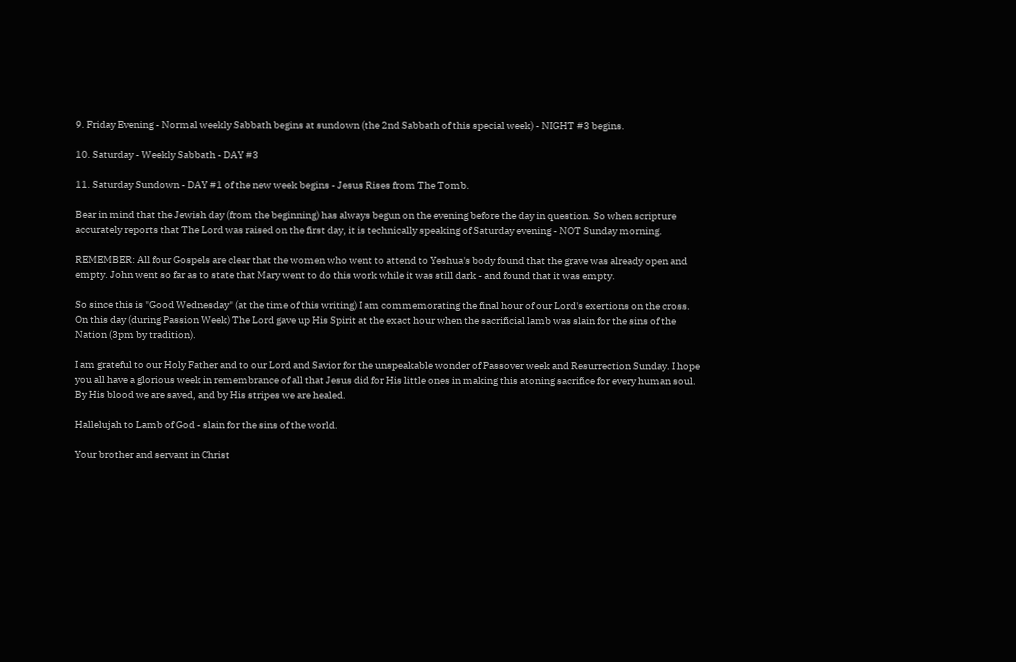9. Friday Evening - Normal weekly Sabbath begins at sundown (the 2nd Sabbath of this special week) - NIGHT #3 begins.

10. Saturday - Weekly Sabbath - DAY #3

11. Saturday Sundown - DAY #1 of the new week begins - Jesus Rises from The Tomb.

Bear in mind that the Jewish day (from the beginning) has always begun on the evening before the day in question. So when scripture accurately reports that The Lord was raised on the first day, it is technically speaking of Saturday evening - NOT Sunday morning.

REMEMBER: All four Gospels are clear that the women who went to attend to Yeshua's body found that the grave was already open and empty. John went so far as to state that Mary went to do this work while it was still dark - and found that it was empty.

So since this is "Good Wednesday" (at the time of this writing) I am commemorating the final hour of our Lord's exertions on the cross. On this day (during Passion Week) The Lord gave up His Spirit at the exact hour when the sacrificial lamb was slain for the sins of the Nation (3pm by tradition).

I am grateful to our Holy Father and to our Lord and Savior for the unspeakable wonder of Passover week and Resurrection Sunday. I hope you all have a glorious week in remembrance of all that Jesus did for His little ones in making this atoning sacrifice for every human soul. By His blood we are saved, and by His stripes we are healed.

Hallelujah to Lamb of God - slain for the sins of the world.

Your brother and servant in Christ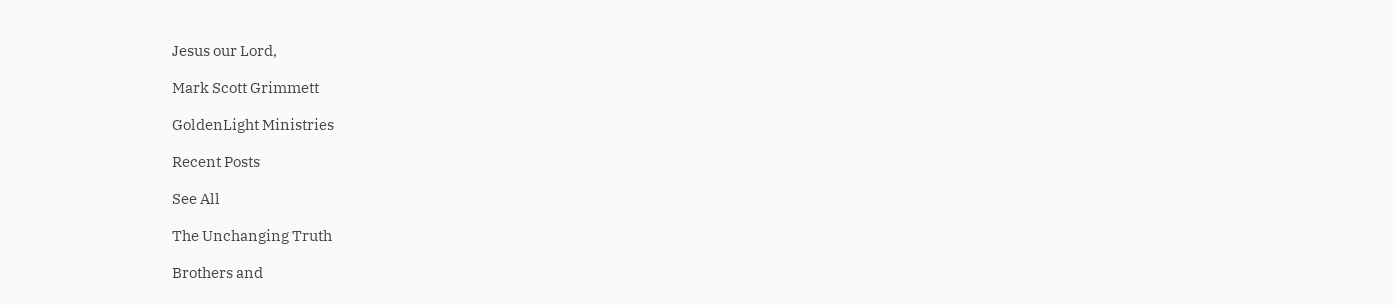Jesus our Lord,

Mark Scott Grimmett

GoldenLight Ministries

Recent Posts

See All

The Unchanging Truth

Brothers and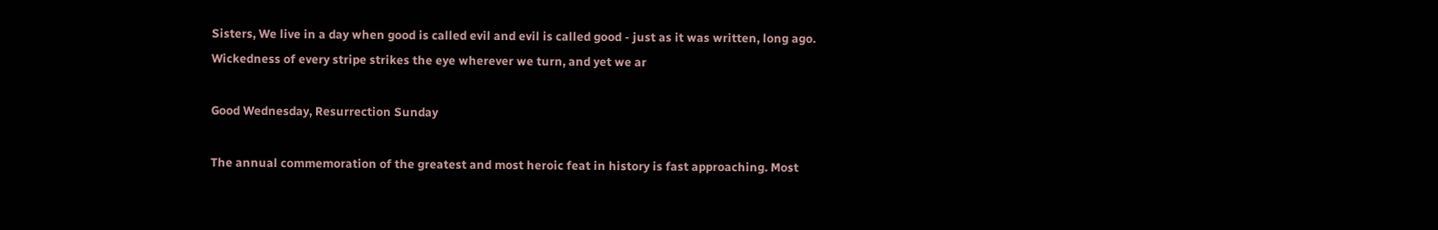Sisters, We live in a day when good is called evil and evil is called good - just as it was written, long ago. Wickedness of every stripe strikes the eye wherever we turn, and yet we ar

Good Wednesday, Resurrection Sunday

The annual commemoration of the greatest and most heroic feat in history is fast approaching. Most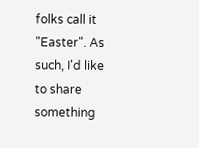folks call it "Easter". As such, I'd like to share something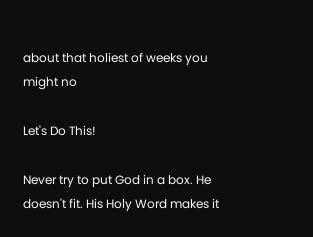about that holiest of weeks you might no

Let's Do This!

Never try to put God in a box. He doesn't fit. His Holy Word makes it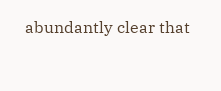abundantly clear that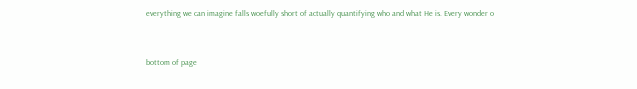everything we can imagine falls woefully short of actually quantifying who and what He is. Every wonder o


bottom of page